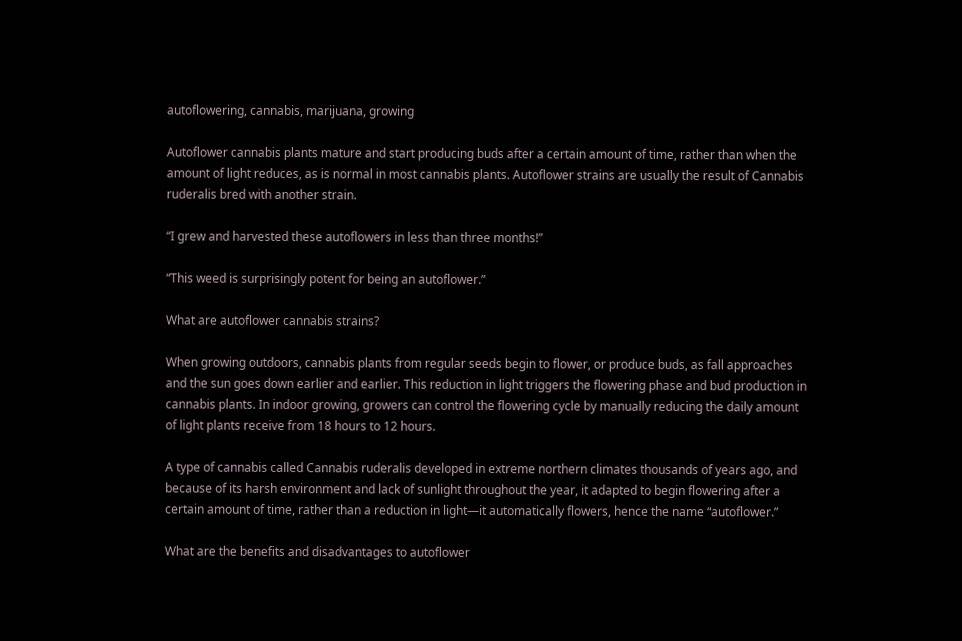autoflowering, cannabis, marijuana, growing

Autoflower cannabis plants mature and start producing buds after a certain amount of time, rather than when the amount of light reduces, as is normal in most cannabis plants. Autoflower strains are usually the result of Cannabis ruderalis bred with another strain.

“I grew and harvested these autoflowers in less than three months!”

“This weed is surprisingly potent for being an autoflower.”

What are autoflower cannabis strains?

When growing outdoors, cannabis plants from regular seeds begin to flower, or produce buds, as fall approaches and the sun goes down earlier and earlier. This reduction in light triggers the flowering phase and bud production in cannabis plants. In indoor growing, growers can control the flowering cycle by manually reducing the daily amount of light plants receive from 18 hours to 12 hours.

A type of cannabis called Cannabis ruderalis developed in extreme northern climates thousands of years ago, and because of its harsh environment and lack of sunlight throughout the year, it adapted to begin flowering after a certain amount of time, rather than a reduction in light—it automatically flowers, hence the name “autoflower.”

What are the benefits and disadvantages to autoflower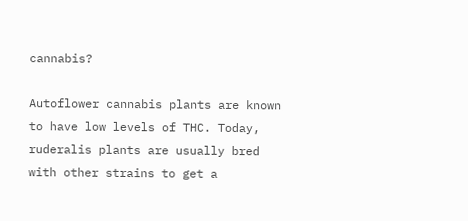cannabis?

Autoflower cannabis plants are known to have low levels of THC. Today, ruderalis plants are usually bred with other strains to get a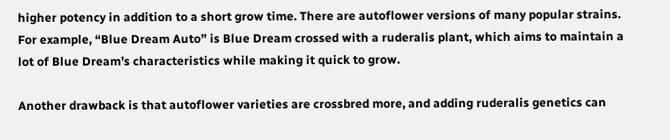higher potency in addition to a short grow time. There are autoflower versions of many popular strains. For example, “Blue Dream Auto” is Blue Dream crossed with a ruderalis plant, which aims to maintain a lot of Blue Dream’s characteristics while making it quick to grow.

Another drawback is that autoflower varieties are crossbred more, and adding ruderalis genetics can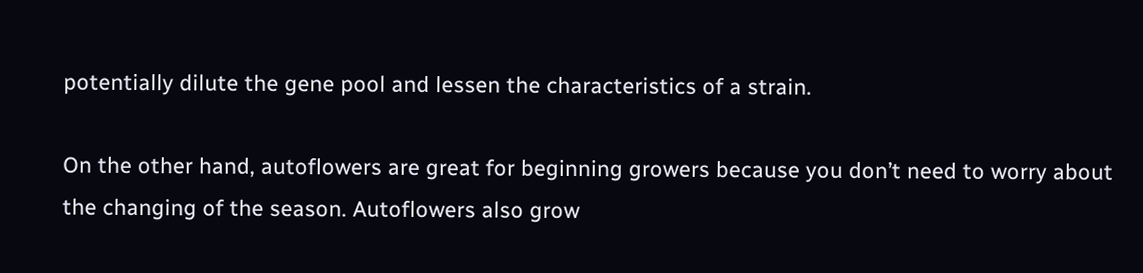potentially dilute the gene pool and lessen the characteristics of a strain.

On the other hand, autoflowers are great for beginning growers because you don’t need to worry about the changing of the season. Autoflowers also grow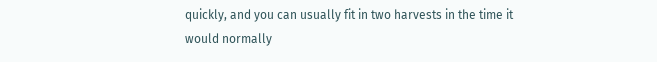quickly, and you can usually fit in two harvests in the time it would normally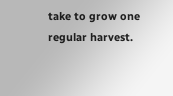take to grow one regular harvest.